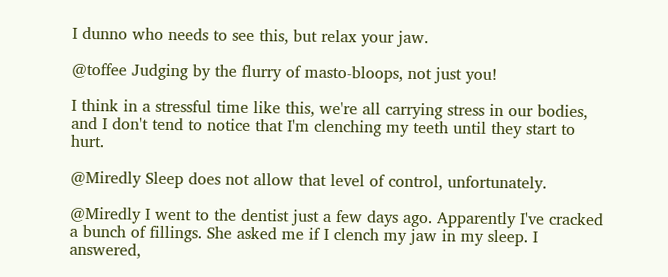I dunno who needs to see this, but relax your jaw.

@toffee Judging by the flurry of masto-bloops, not just you!

I think in a stressful time like this, we're all carrying stress in our bodies, and I don't tend to notice that I'm clenching my teeth until they start to hurt.

@Miredly Sleep does not allow that level of control, unfortunately.

@Miredly I went to the dentist just a few days ago. Apparently I've cracked a bunch of fillings. She asked me if I clench my jaw in my sleep. I answered,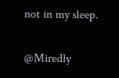not in my sleep.

@Miredly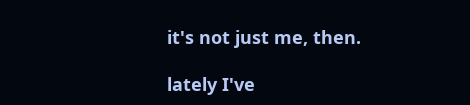it's not just me, then.

lately I've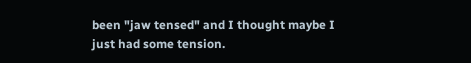been "jaw tensed" and I thought maybe I just had some tension.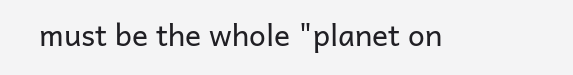must be the whole "planet on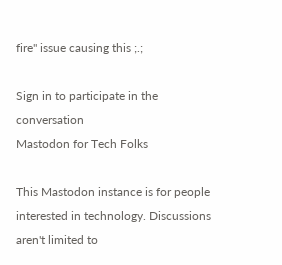fire" issue causing this ;.;

Sign in to participate in the conversation
Mastodon for Tech Folks

This Mastodon instance is for people interested in technology. Discussions aren't limited to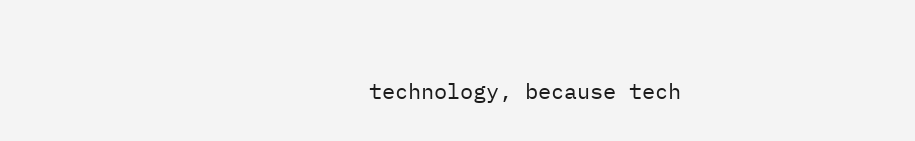technology, because tech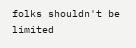folks shouldn't be limited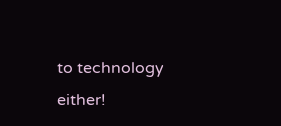to technology either!